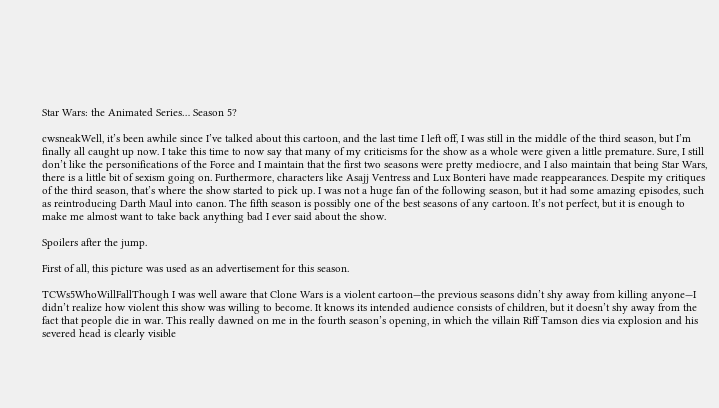Star Wars: the Animated Series… Season 5?

cwsneakWell, it’s been awhile since I’ve talked about this cartoon, and the last time I left off, I was still in the middle of the third season, but I’m finally all caught up now. I take this time to now say that many of my criticisms for the show as a whole were given a little premature. Sure, I still don’t like the personifications of the Force and I maintain that the first two seasons were pretty mediocre, and I also maintain that being Star Wars, there is a little bit of sexism going on. Furthermore, characters like Asajj Ventress and Lux Bonteri have made reappearances. Despite my critiques of the third season, that’s where the show started to pick up. I was not a huge fan of the following season, but it had some amazing episodes, such as reintroducing Darth Maul into canon. The fifth season is possibly one of the best seasons of any cartoon. It’s not perfect, but it is enough to make me almost want to take back anything bad I ever said about the show.

Spoilers after the jump.

First of all, this picture was used as an advertisement for this season.

TCWs5WhoWillFallThough I was well aware that Clone Wars is a violent cartoon—the previous seasons didn’t shy away from killing anyone—I didn’t realize how violent this show was willing to become. It knows its intended audience consists of children, but it doesn’t shy away from the fact that people die in war. This really dawned on me in the fourth season’s opening, in which the villain Riff Tamson dies via explosion and his severed head is clearly visible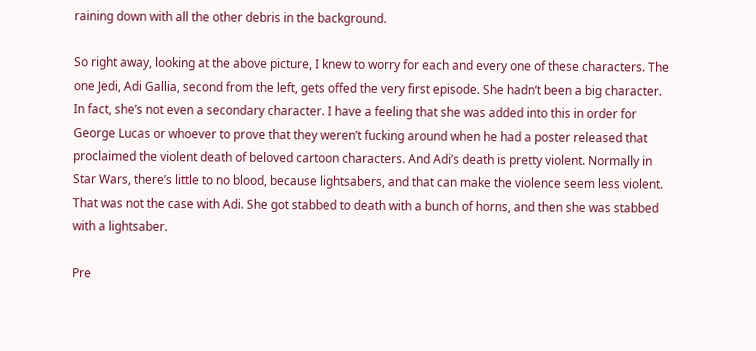raining down with all the other debris in the background.

So right away, looking at the above picture, I knew to worry for each and every one of these characters. The one Jedi, Adi Gallia, second from the left, gets offed the very first episode. She hadn’t been a big character. In fact, she’s not even a secondary character. I have a feeling that she was added into this in order for George Lucas or whoever to prove that they weren’t fucking around when he had a poster released that proclaimed the violent death of beloved cartoon characters. And Adi’s death is pretty violent. Normally in Star Wars, there’s little to no blood, because lightsabers, and that can make the violence seem less violent. That was not the case with Adi. She got stabbed to death with a bunch of horns, and then she was stabbed with a lightsaber.

Pre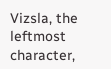Vizsla, the leftmost character,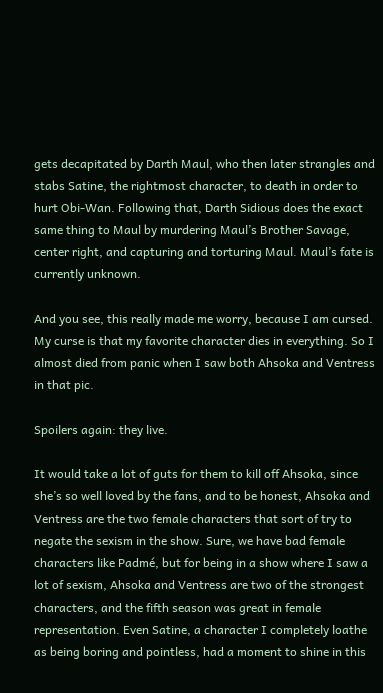gets decapitated by Darth Maul, who then later strangles and stabs Satine, the rightmost character, to death in order to hurt Obi-Wan. Following that, Darth Sidious does the exact same thing to Maul by murdering Maul’s Brother Savage, center right, and capturing and torturing Maul. Maul’s fate is currently unknown.

And you see, this really made me worry, because I am cursed. My curse is that my favorite character dies in everything. So I almost died from panic when I saw both Ahsoka and Ventress in that pic.

Spoilers again: they live.

It would take a lot of guts for them to kill off Ahsoka, since she’s so well loved by the fans, and to be honest, Ahsoka and Ventress are the two female characters that sort of try to negate the sexism in the show. Sure, we have bad female characters like Padmé, but for being in a show where I saw a lot of sexism, Ahsoka and Ventress are two of the strongest characters, and the fifth season was great in female representation. Even Satine, a character I completely loathe as being boring and pointless, had a moment to shine in this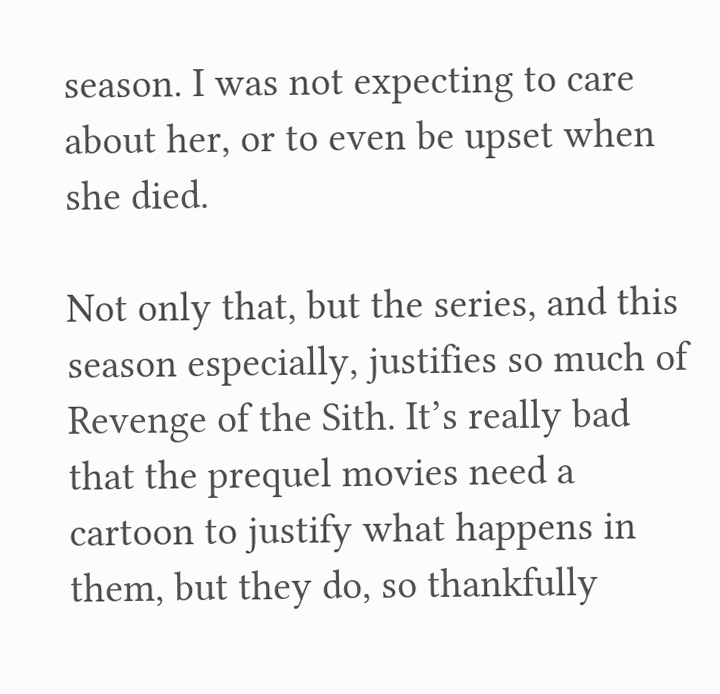season. I was not expecting to care about her, or to even be upset when she died.

Not only that, but the series, and this season especially, justifies so much of Revenge of the Sith. It’s really bad that the prequel movies need a cartoon to justify what happens in them, but they do, so thankfully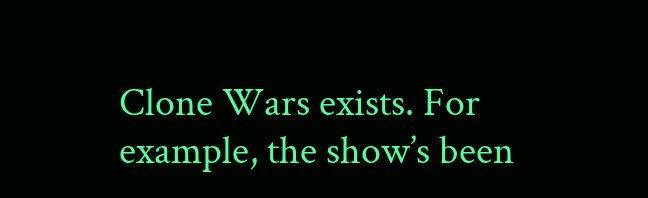Clone Wars exists. For example, the show’s been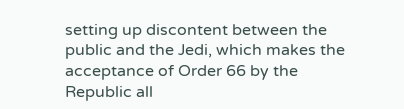setting up discontent between the public and the Jedi, which makes the acceptance of Order 66 by the Republic all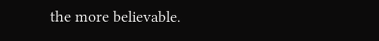the more believable.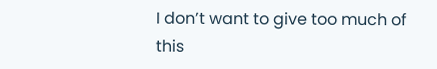I don’t want to give too much of this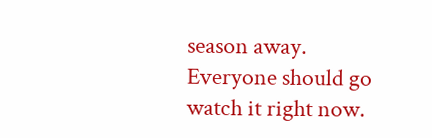season away. Everyone should go watch it right now.